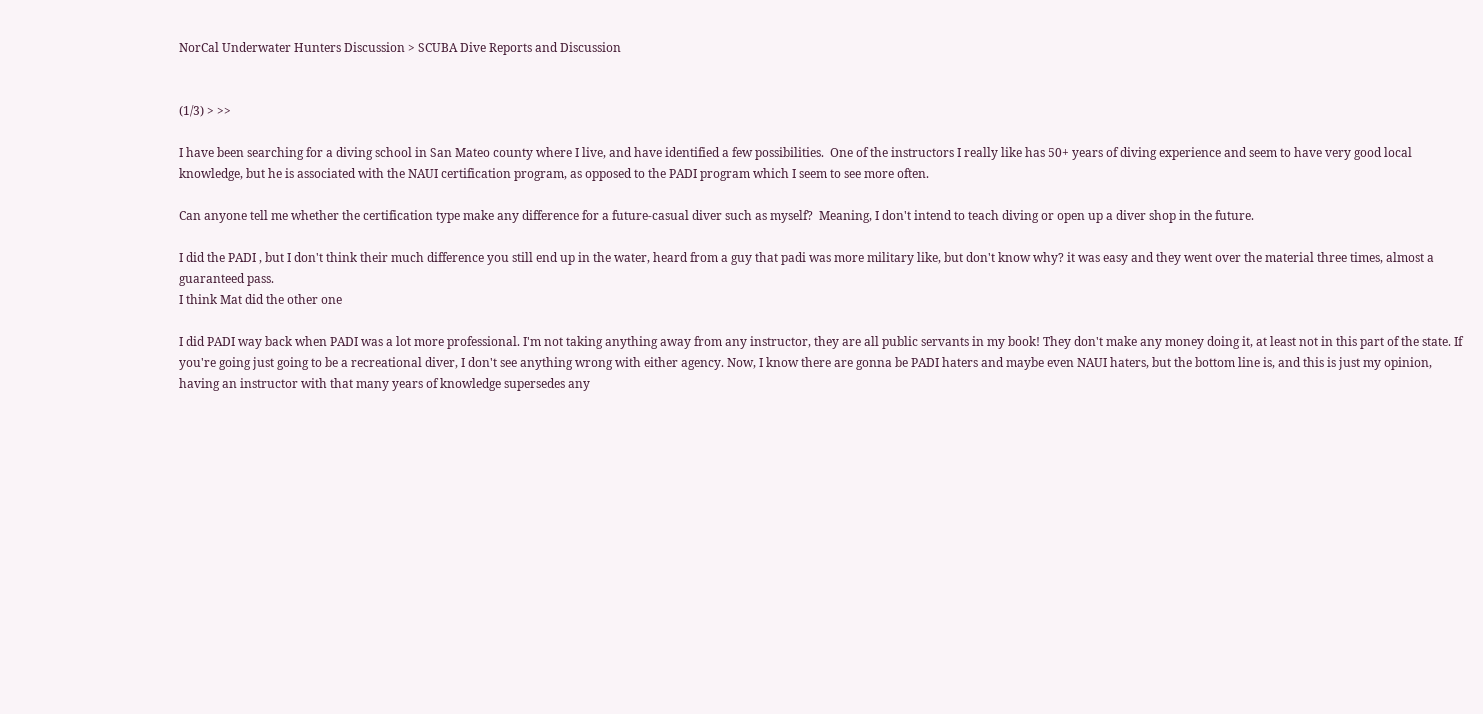NorCal Underwater Hunters Discussion > SCUBA Dive Reports and Discussion


(1/3) > >>

I have been searching for a diving school in San Mateo county where I live, and have identified a few possibilities.  One of the instructors I really like has 50+ years of diving experience and seem to have very good local knowledge, but he is associated with the NAUI certification program, as opposed to the PADI program which I seem to see more often.

Can anyone tell me whether the certification type make any difference for a future-casual diver such as myself?  Meaning, I don't intend to teach diving or open up a diver shop in the future.

I did the PADI , but I don't think their much difference you still end up in the water, heard from a guy that padi was more military like, but don't know why? it was easy and they went over the material three times, almost a guaranteed pass.
I think Mat did the other one

I did PADI way back when PADI was a lot more professional. I'm not taking anything away from any instructor, they are all public servants in my book! They don't make any money doing it, at least not in this part of the state. If you're going just going to be a recreational diver, I don't see anything wrong with either agency. Now, I know there are gonna be PADI haters and maybe even NAUI haters, but the bottom line is, and this is just my opinion, having an instructor with that many years of knowledge supersedes any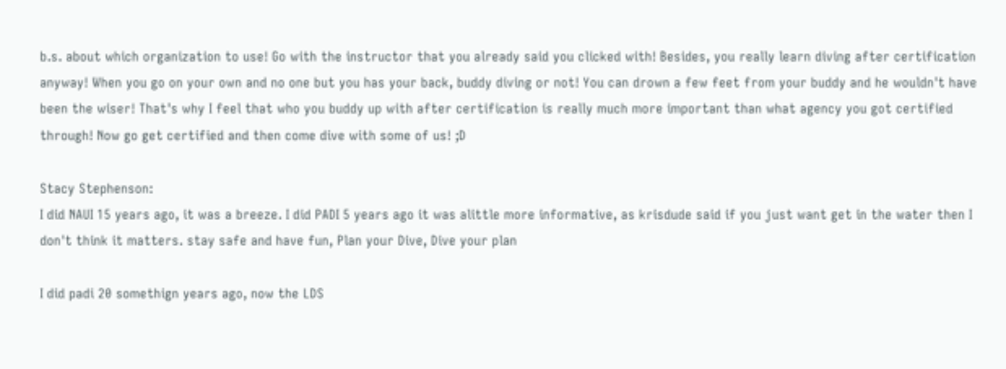b.s. about which organization to use! Go with the instructor that you already said you clicked with! Besides, you really learn diving after certification anyway! When you go on your own and no one but you has your back, buddy diving or not! You can drown a few feet from your buddy and he wouldn't have been the wiser! That's why I feel that who you buddy up with after certification is really much more important than what agency you got certified through! Now go get certified and then come dive with some of us! ;D

Stacy Stephenson:
I did NAUI 15 years ago, it was a breeze. I did PADI 5 years ago it was alittle more informative, as krisdude said if you just want get in the water then I don't think it matters. stay safe and have fun, Plan your Dive, Dive your plan

I did padi 20 somethign years ago, now the LDS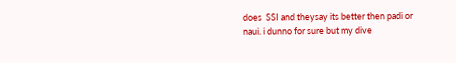does  SSI and theysay its better then padi or naui. i dunno for sure but my dive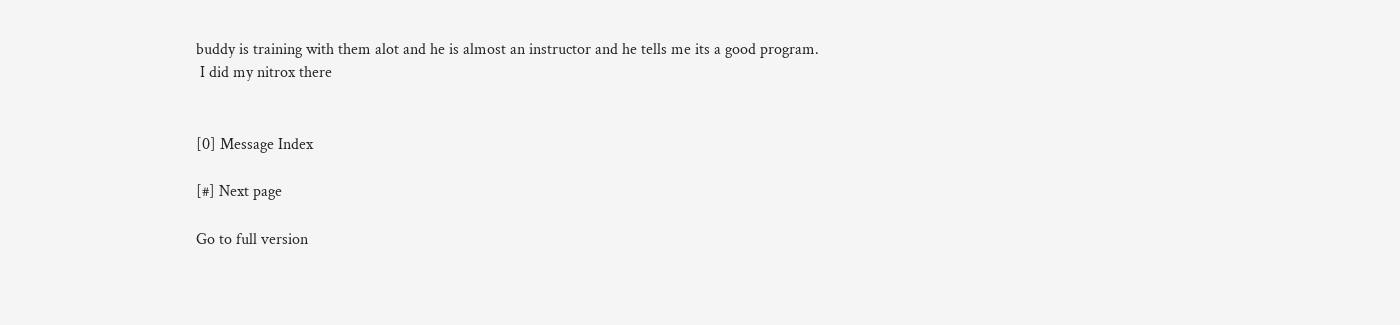buddy is training with them alot and he is almost an instructor and he tells me its a good program.
 I did my nitrox there


[0] Message Index

[#] Next page

Go to full version